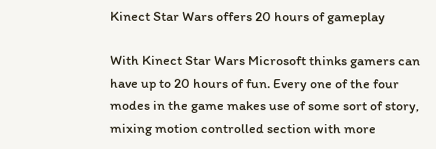Kinect Star Wars offers 20 hours of gameplay

With Kinect Star Wars Microsoft thinks gamers can have up to 20 hours of fun. Every one of the four modes in the game makes use of some sort of story, mixing motion controlled section with more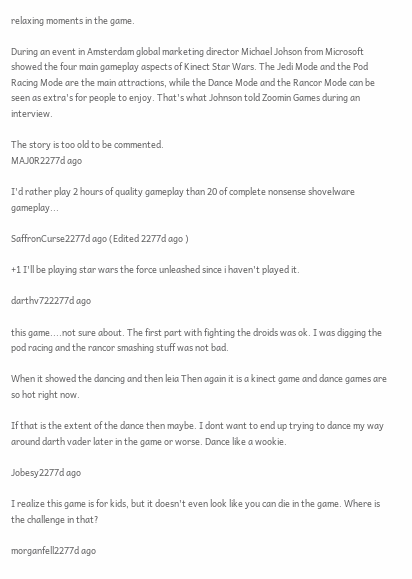relaxing moments in the game.

During an event in Amsterdam global marketing director Michael Johson from Microsoft showed the four main gameplay aspects of Kinect Star Wars. The Jedi Mode and the Pod Racing Mode are the main attractions, while the Dance Mode and the Rancor Mode can be seen as extra's for people to enjoy. That's what Johnson told Zoomin Games during an interview.

The story is too old to be commented.
MAJ0R2277d ago

I'd rather play 2 hours of quality gameplay than 20 of complete nonsense shovelware gameplay...

SaffronCurse2277d ago (Edited 2277d ago )

+1 I'll be playing star wars the force unleashed since i haven't played it.

darthv722277d ago

this game....not sure about. The first part with fighting the droids was ok. I was digging the pod racing and the rancor smashing stuff was not bad.

When it showed the dancing and then leia Then again it is a kinect game and dance games are so hot right now.

If that is the extent of the dance then maybe. I dont want to end up trying to dance my way around darth vader later in the game or worse. Dance like a wookie.

Jobesy2277d ago

I realize this game is for kids, but it doesn't even look like you can die in the game. Where is the challenge in that?

morganfell2277d ago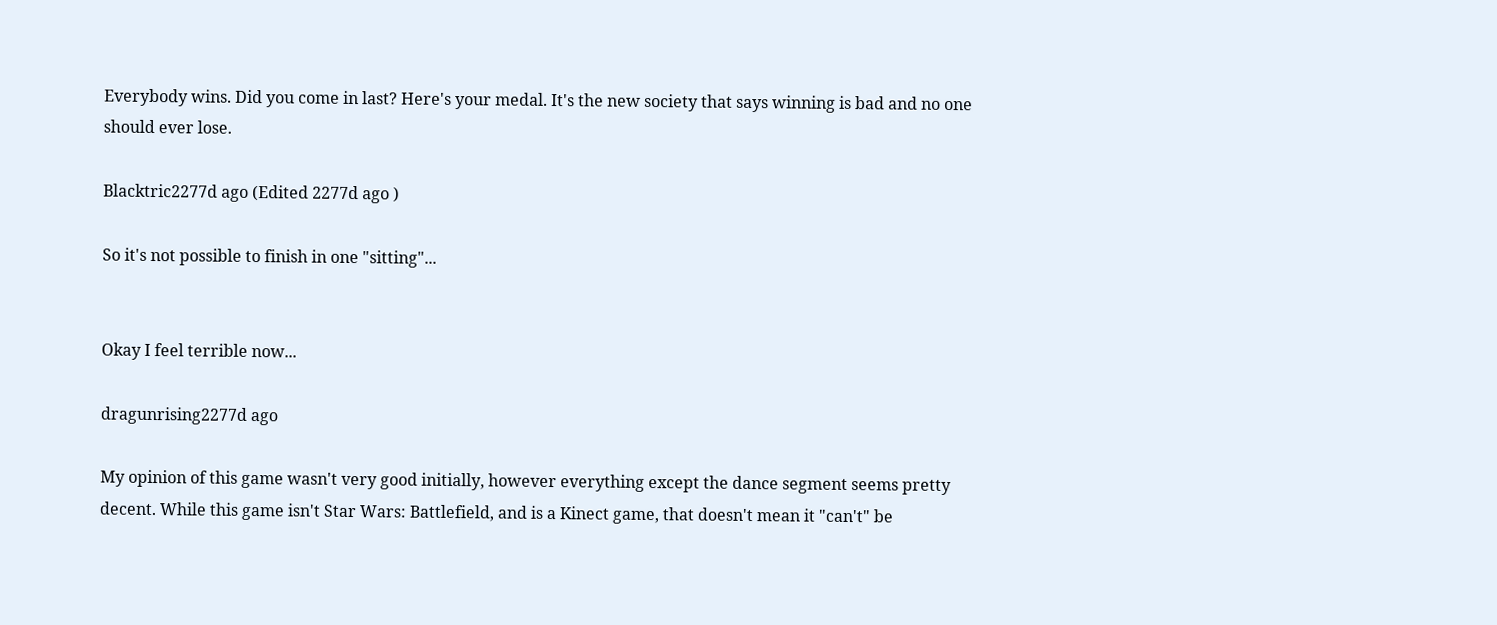Everybody wins. Did you come in last? Here's your medal. It's the new society that says winning is bad and no one should ever lose.

Blacktric2277d ago (Edited 2277d ago )

So it's not possible to finish in one "sitting"...


Okay I feel terrible now...

dragunrising2277d ago

My opinion of this game wasn't very good initially, however everything except the dance segment seems pretty decent. While this game isn't Star Wars: Battlefield, and is a Kinect game, that doesn't mean it "can't" be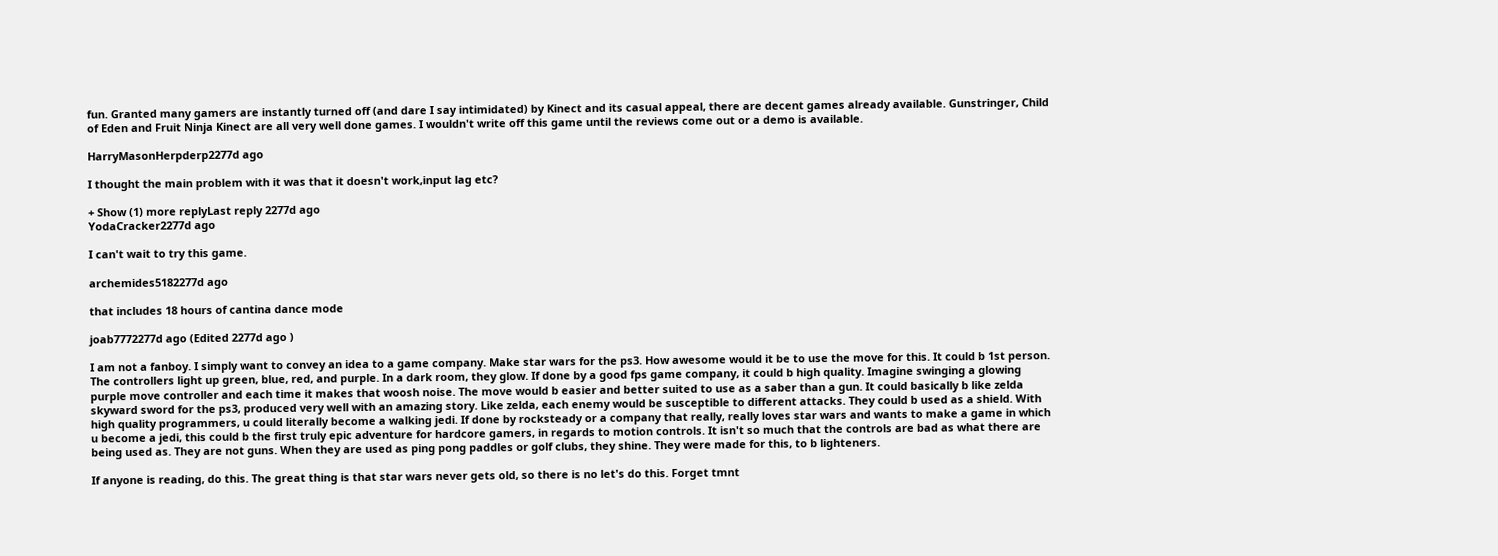fun. Granted many gamers are instantly turned off (and dare I say intimidated) by Kinect and its casual appeal, there are decent games already available. Gunstringer, Child of Eden and Fruit Ninja Kinect are all very well done games. I wouldn't write off this game until the reviews come out or a demo is available.

HarryMasonHerpderp2277d ago

I thought the main problem with it was that it doesn't work,input lag etc?

+ Show (1) more replyLast reply 2277d ago
YodaCracker2277d ago

I can't wait to try this game.

archemides5182277d ago

that includes 18 hours of cantina dance mode

joab7772277d ago (Edited 2277d ago )

I am not a fanboy. I simply want to convey an idea to a game company. Make star wars for the ps3. How awesome would it be to use the move for this. It could b 1st person. The controllers light up green, blue, red, and purple. In a dark room, they glow. If done by a good fps game company, it could b high quality. Imagine swinging a glowing purple move controller and each time it makes that woosh noise. The move would b easier and better suited to use as a saber than a gun. It could basically b like zelda skyward sword for the ps3, produced very well with an amazing story. Like zelda, each enemy would be susceptible to different attacks. They could b used as a shield. With high quality programmers, u could literally become a walking jedi. If done by rocksteady or a company that really, really loves star wars and wants to make a game in which u become a jedi, this could b the first truly epic adventure for hardcore gamers, in regards to motion controls. It isn't so much that the controls are bad as what there are being used as. They are not guns. When they are used as ping pong paddles or golf clubs, they shine. They were made for this, to b lighteners.

If anyone is reading, do this. The great thing is that star wars never gets old, so there is no let's do this. Forget tmnt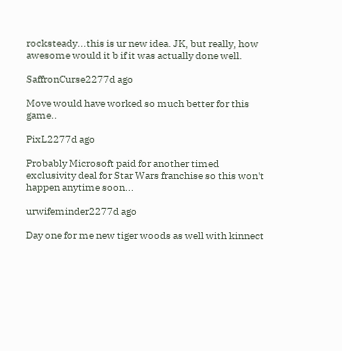rocksteady...this is ur new idea. JK, but really, how awesome would it b if it was actually done well.

SaffronCurse2277d ago

Move would have worked so much better for this game..

PixL2277d ago

Probably Microsoft paid for another timed exclusivity deal for Star Wars franchise so this won't happen anytime soon...

urwifeminder2277d ago

Day one for me new tiger woods as well with kinnect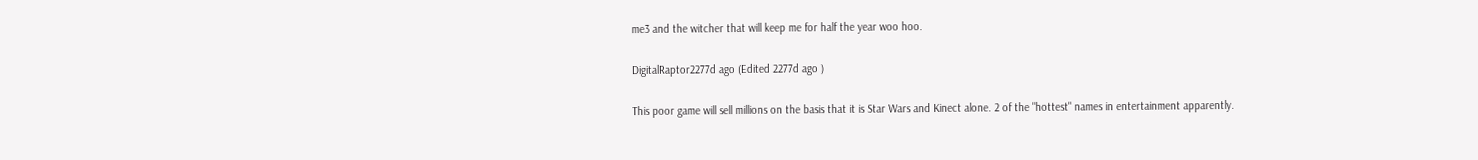me3 and the witcher that will keep me for half the year woo hoo.

DigitalRaptor2277d ago (Edited 2277d ago )

This poor game will sell millions on the basis that it is Star Wars and Kinect alone. 2 of the "hottest" names in entertainment apparently.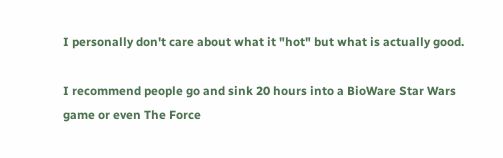I personally don't care about what it "hot" but what is actually good.

I recommend people go and sink 20 hours into a BioWare Star Wars game or even The Force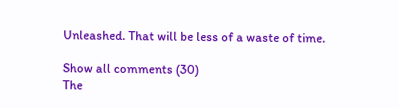Unleashed. That will be less of a waste of time.

Show all comments (30)
The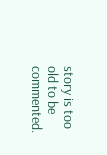story is too old to be commented.